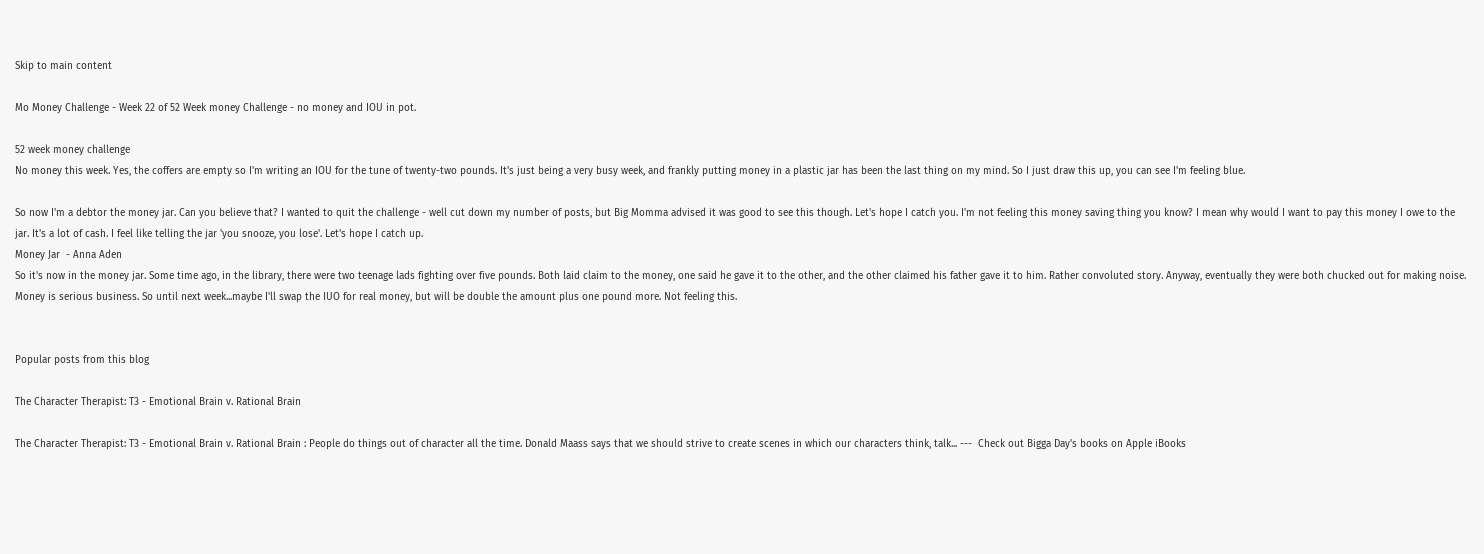Skip to main content

Mo Money Challenge - Week 22 of 52 Week money Challenge - no money and IOU in pot.

52 week money challenge
No money this week. Yes, the coffers are empty so I'm writing an IOU for the tune of twenty-two pounds. It's just being a very busy week, and frankly putting money in a plastic jar has been the last thing on my mind. So I just draw this up, you can see I'm feeling blue.

So now I'm a debtor the money jar. Can you believe that? I wanted to quit the challenge - well cut down my number of posts, but Big Momma advised it was good to see this though. Let's hope I catch you. I'm not feeling this money saving thing you know? I mean why would I want to pay this money I owe to the jar. It's a lot of cash. I feel like telling the jar 'you snooze, you lose'. Let's hope I catch up.
Money Jar  - Anna Aden
So it's now in the money jar. Some time ago, in the library, there were two teenage lads fighting over five pounds. Both laid claim to the money, one said he gave it to the other, and the other claimed his father gave it to him. Rather convoluted story. Anyway, eventually they were both chucked out for making noise. Money is serious business. So until next week...maybe I'll swap the IUO for real money, but will be double the amount plus one pound more. Not feeling this.


Popular posts from this blog

The Character Therapist: T3 - Emotional Brain v. Rational Brain

The Character Therapist: T3 - Emotional Brain v. Rational Brain : People do things out of character all the time. Donald Maass says that we should strive to create scenes in which our characters think, talk... ---  Check out Bigga Day's books on Apple iBooks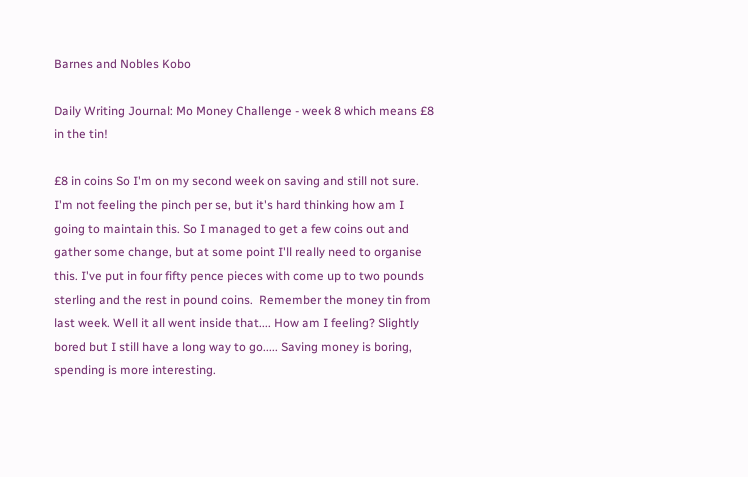Barnes and Nobles Kobo

Daily Writing Journal: Mo Money Challenge - week 8 which means £8 in the tin!

£8 in coins So I'm on my second week on saving and still not sure. I'm not feeling the pinch per se, but it's hard thinking how am I going to maintain this. So I managed to get a few coins out and gather some change, but at some point I'll really need to organise this. I've put in four fifty pence pieces with come up to two pounds sterling and the rest in pound coins.  Remember the money tin from last week. Well it all went inside that.... How am I feeling? Slightly bored but I still have a long way to go..... Saving money is boring, spending is more interesting.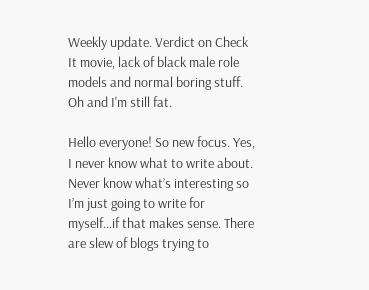Weekly update. Verdict on Check It movie, lack of black male role models and normal boring stuff. Oh and I'm still fat.

Hello everyone! So new focus. Yes, I never know what to write about. Never know what’s interesting so I’m just going to write for myself…if that makes sense. There are slew of blogs trying to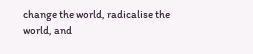change the world, radicalise the world, and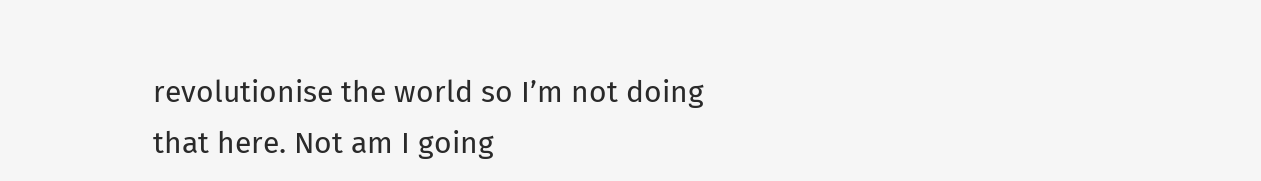revolutionise the world so I’m not doing that here. Not am I going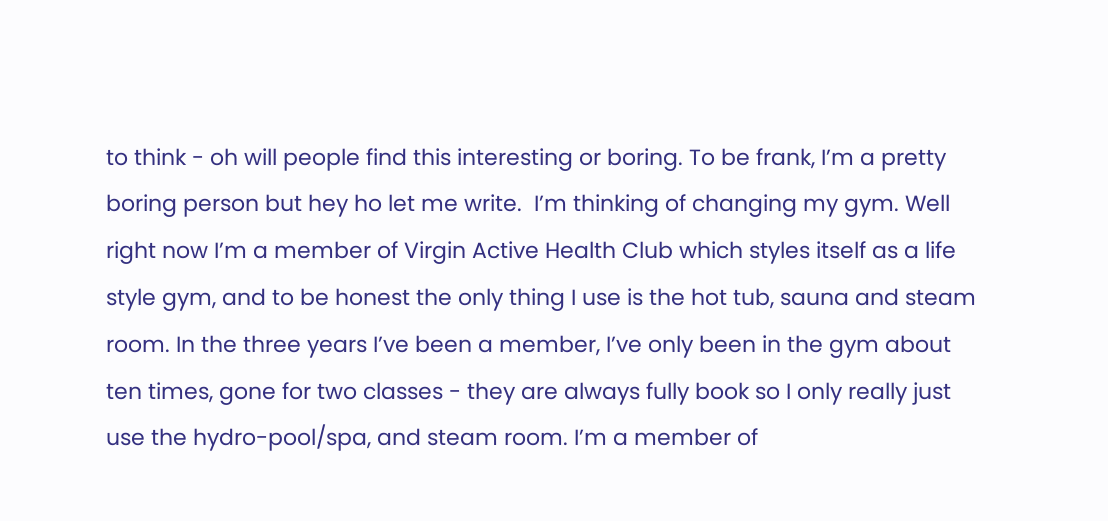to think - oh will people find this interesting or boring. To be frank, I’m a pretty boring person but hey ho let me write.  I’m thinking of changing my gym. Well right now I’m a member of Virgin Active Health Club which styles itself as a life style gym, and to be honest the only thing I use is the hot tub, sauna and steam room. In the three years I’ve been a member, I’ve only been in the gym about ten times, gone for two classes - they are always fully book so I only really just use the hydro-pool/spa, and steam room. I’m a member of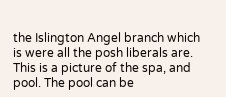the Islington Angel branch which is were all the posh liberals are.  This is a picture of the spa, and pool. The pool can be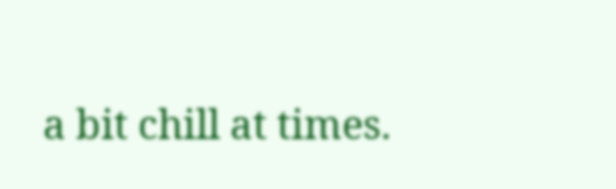a bit chill at times.